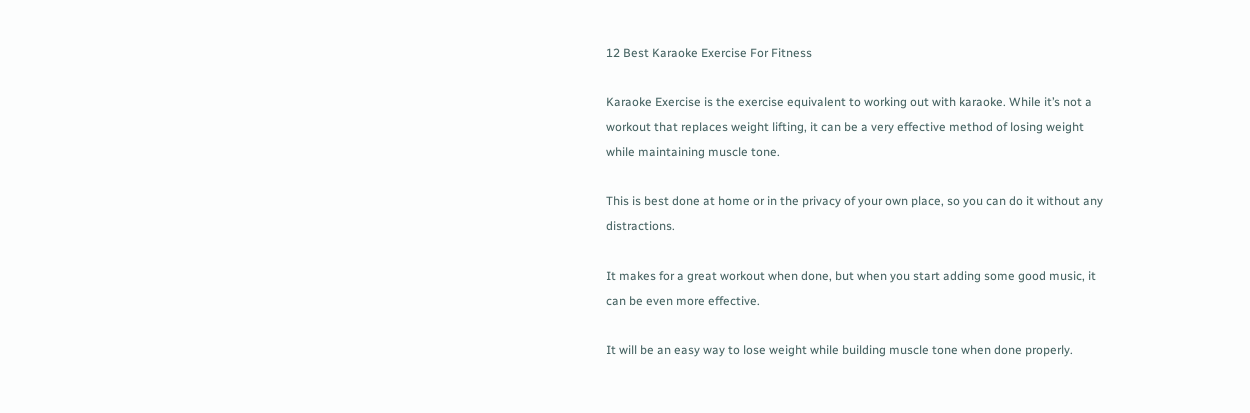12 Best Karaoke Exercise For Fitness

Karaoke Exercise is the exercise equivalent to working out with karaoke. While it’s not a workout that replaces weight lifting, it can be a very effective method of losing weight while maintaining muscle tone.

This is best done at home or in the privacy of your own place, so you can do it without any distractions.

It makes for a great workout when done, but when you start adding some good music, it can be even more effective.

It will be an easy way to lose weight while building muscle tone when done properly.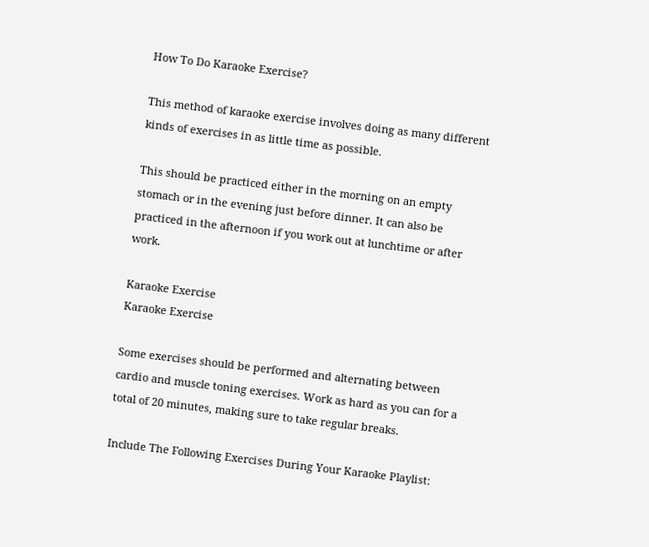How To Do Karaoke Exercise?

This method of karaoke exercise involves doing as many different kinds of exercises in as little time as possible.

This should be practiced either in the morning on an empty stomach or in the evening just before dinner. It can also be practiced in the afternoon if you work out at lunchtime or after work.

Karaoke Exercise
Karaoke Exercise

Some exercises should be performed and alternating between cardio and muscle toning exercises. Work as hard as you can for a total of 20 minutes, making sure to take regular breaks.

Include The Following Exercises During Your Karaoke Playlist: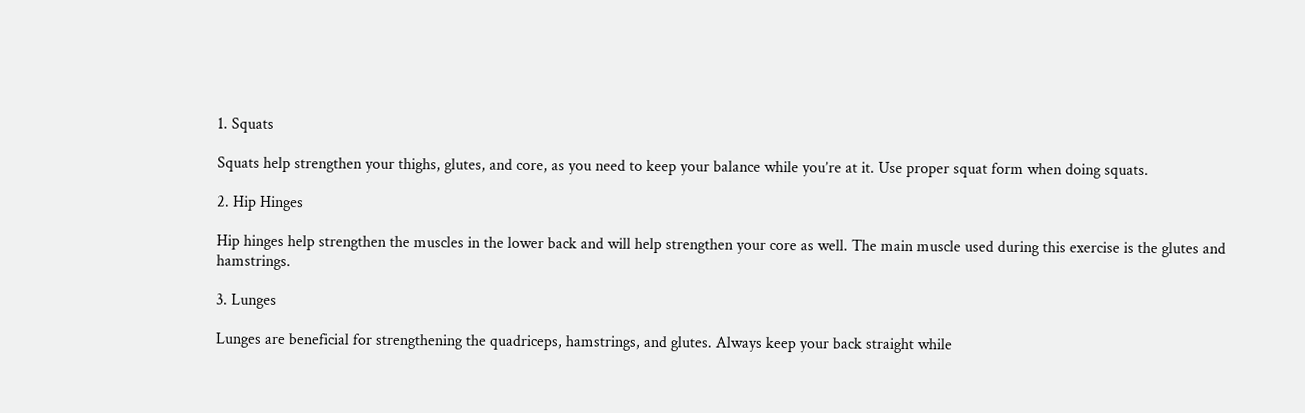1. Squats

Squats help strengthen your thighs, glutes, and core, as you need to keep your balance while you’re at it. Use proper squat form when doing squats.

2. Hip Hinges

Hip hinges help strengthen the muscles in the lower back and will help strengthen your core as well. The main muscle used during this exercise is the glutes and hamstrings.

3. Lunges

Lunges are beneficial for strengthening the quadriceps, hamstrings, and glutes. Always keep your back straight while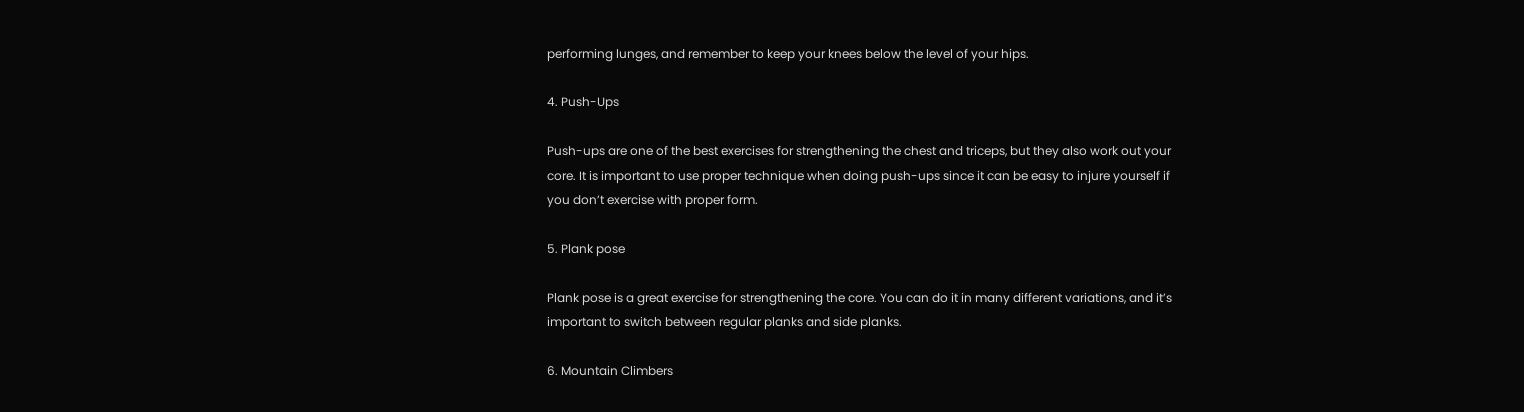performing lunges, and remember to keep your knees below the level of your hips.

4. Push-Ups

Push-ups are one of the best exercises for strengthening the chest and triceps, but they also work out your core. It is important to use proper technique when doing push-ups since it can be easy to injure yourself if you don’t exercise with proper form.

5. Plank pose

Plank pose is a great exercise for strengthening the core. You can do it in many different variations, and it’s important to switch between regular planks and side planks.

6. Mountain Climbers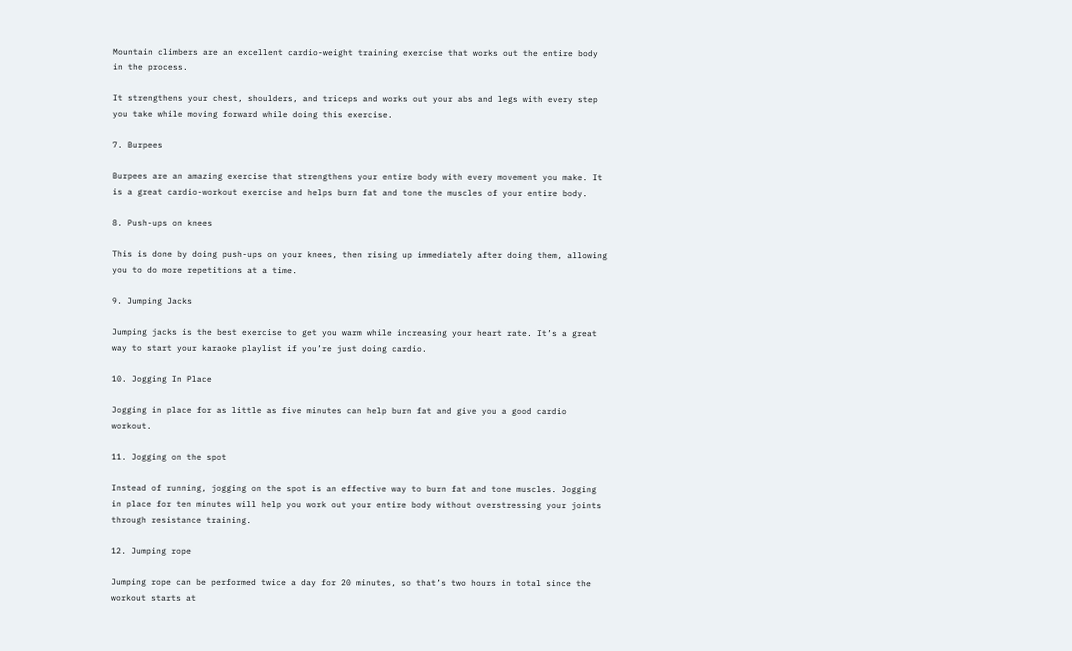Mountain climbers are an excellent cardio-weight training exercise that works out the entire body in the process.

It strengthens your chest, shoulders, and triceps and works out your abs and legs with every step you take while moving forward while doing this exercise.

7. Burpees

Burpees are an amazing exercise that strengthens your entire body with every movement you make. It is a great cardio-workout exercise and helps burn fat and tone the muscles of your entire body.

8. Push-ups on knees

This is done by doing push-ups on your knees, then rising up immediately after doing them, allowing you to do more repetitions at a time.

9. Jumping Jacks

Jumping jacks is the best exercise to get you warm while increasing your heart rate. It’s a great way to start your karaoke playlist if you’re just doing cardio.

10. Jogging In Place

Jogging in place for as little as five minutes can help burn fat and give you a good cardio workout.

11. Jogging on the spot

Instead of running, jogging on the spot is an effective way to burn fat and tone muscles. Jogging in place for ten minutes will help you work out your entire body without overstressing your joints through resistance training.

12. Jumping rope

Jumping rope can be performed twice a day for 20 minutes, so that’s two hours in total since the workout starts at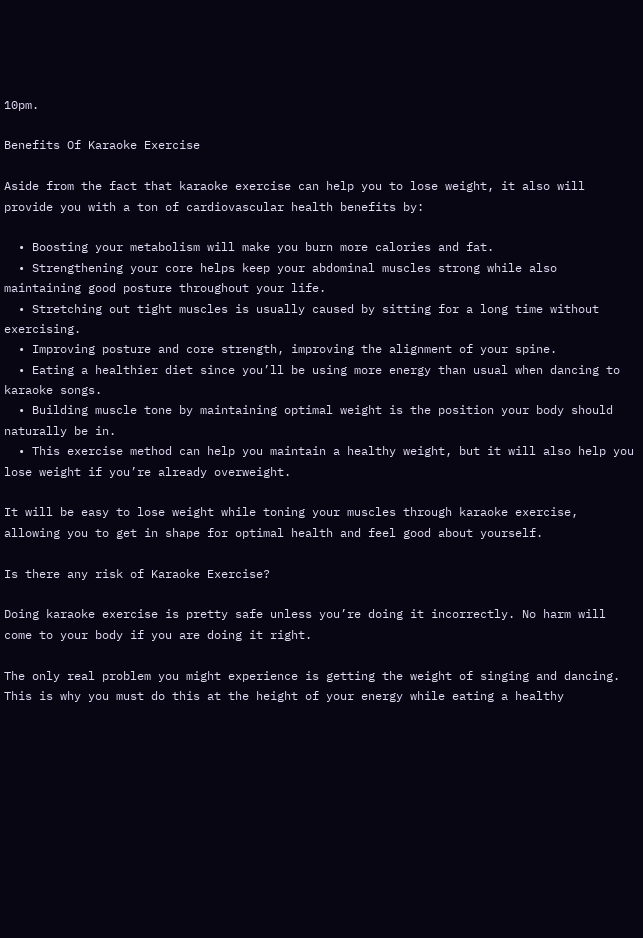10pm.

Benefits Of Karaoke Exercise

Aside from the fact that karaoke exercise can help you to lose weight, it also will provide you with a ton of cardiovascular health benefits by:

  • Boosting your metabolism will make you burn more calories and fat.
  • Strengthening your core helps keep your abdominal muscles strong while also maintaining good posture throughout your life.
  • Stretching out tight muscles is usually caused by sitting for a long time without exercising.
  • Improving posture and core strength, improving the alignment of your spine.
  • Eating a healthier diet since you’ll be using more energy than usual when dancing to karaoke songs.
  • Building muscle tone by maintaining optimal weight is the position your body should naturally be in.
  • This exercise method can help you maintain a healthy weight, but it will also help you lose weight if you’re already overweight.

It will be easy to lose weight while toning your muscles through karaoke exercise, allowing you to get in shape for optimal health and feel good about yourself.

Is there any risk of Karaoke Exercise?

Doing karaoke exercise is pretty safe unless you’re doing it incorrectly. No harm will come to your body if you are doing it right.

The only real problem you might experience is getting the weight of singing and dancing. This is why you must do this at the height of your energy while eating a healthy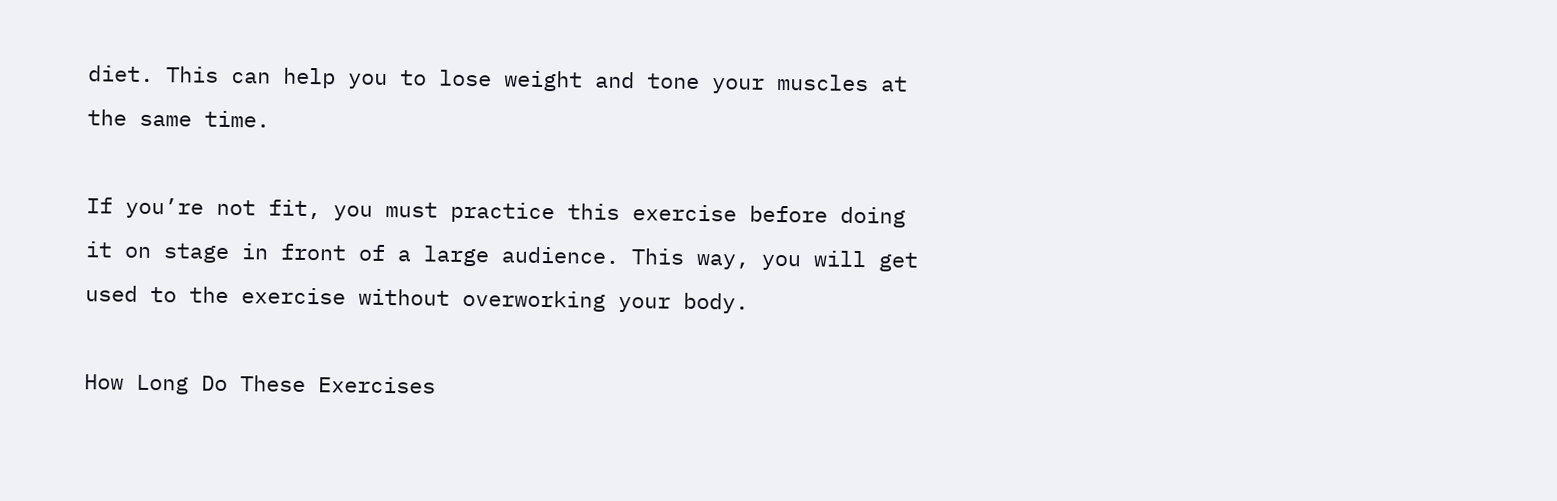diet. This can help you to lose weight and tone your muscles at the same time.

If you’re not fit, you must practice this exercise before doing it on stage in front of a large audience. This way, you will get used to the exercise without overworking your body.

How Long Do These Exercises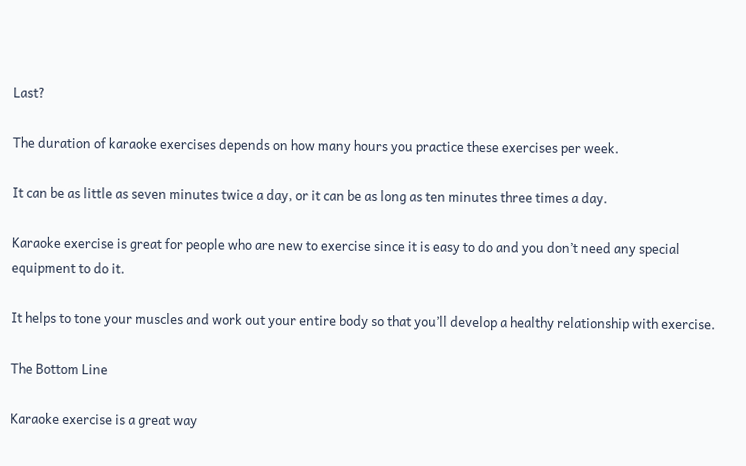Last?

The duration of karaoke exercises depends on how many hours you practice these exercises per week.

It can be as little as seven minutes twice a day, or it can be as long as ten minutes three times a day.

Karaoke exercise is great for people who are new to exercise since it is easy to do and you don’t need any special equipment to do it.

It helps to tone your muscles and work out your entire body so that you’ll develop a healthy relationship with exercise.

The Bottom Line

Karaoke exercise is a great way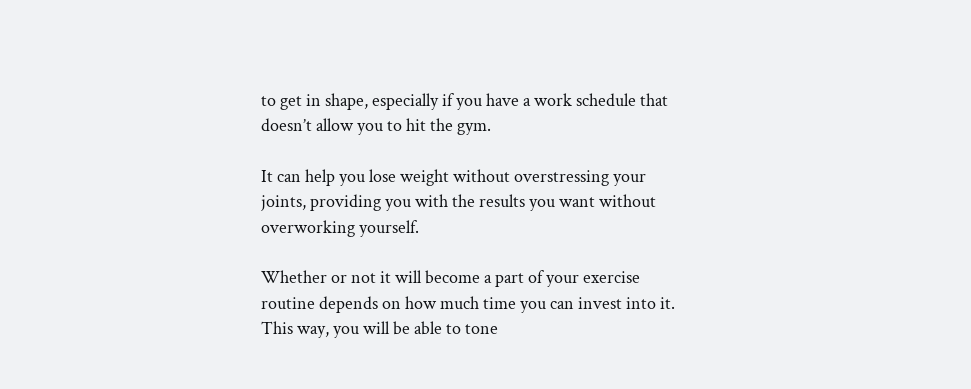to get in shape, especially if you have a work schedule that doesn’t allow you to hit the gym.

It can help you lose weight without overstressing your joints, providing you with the results you want without overworking yourself.

Whether or not it will become a part of your exercise routine depends on how much time you can invest into it. This way, you will be able to tone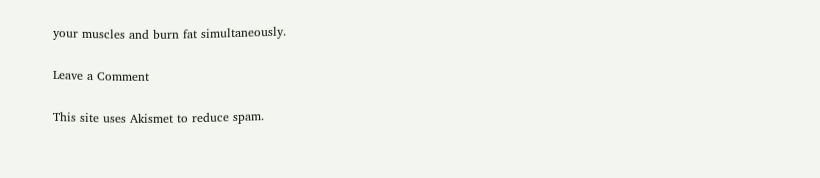your muscles and burn fat simultaneously.

Leave a Comment

This site uses Akismet to reduce spam.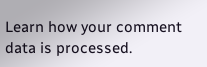Learn how your comment data is processed.